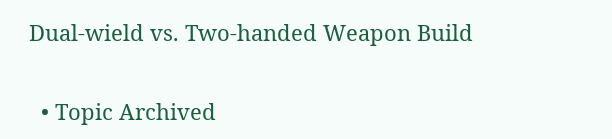Dual-wield vs. Two-handed Weapon Build

  • Topic Archived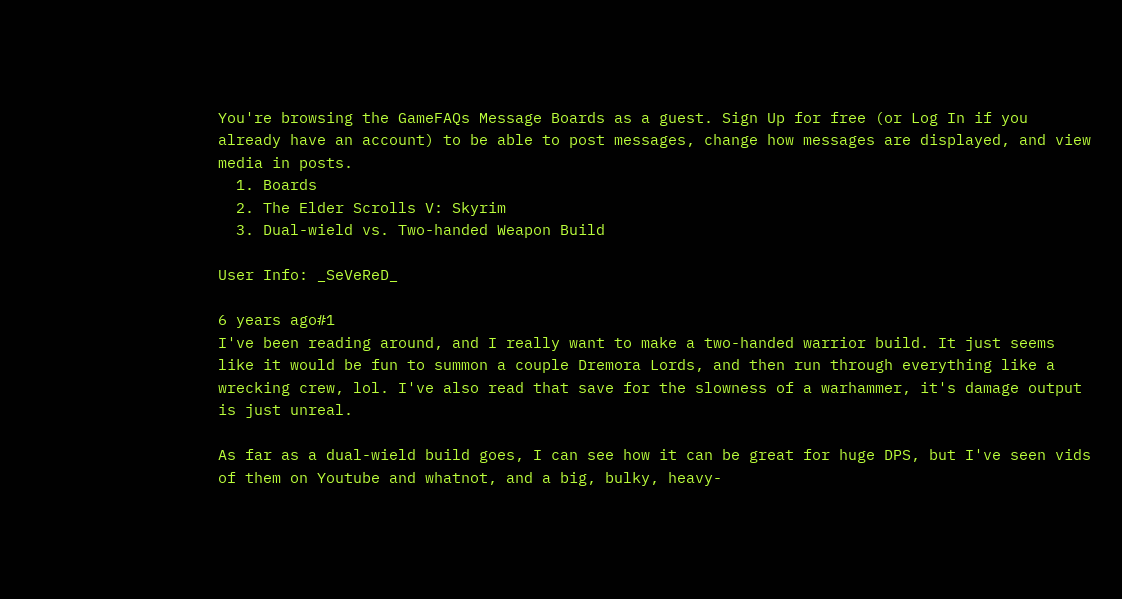You're browsing the GameFAQs Message Boards as a guest. Sign Up for free (or Log In if you already have an account) to be able to post messages, change how messages are displayed, and view media in posts.
  1. Boards
  2. The Elder Scrolls V: Skyrim
  3. Dual-wield vs. Two-handed Weapon Build

User Info: _SeVeReD_

6 years ago#1
I've been reading around, and I really want to make a two-handed warrior build. It just seems like it would be fun to summon a couple Dremora Lords, and then run through everything like a wrecking crew, lol. I've also read that save for the slowness of a warhammer, it's damage output is just unreal.

As far as a dual-wield build goes, I can see how it can be great for huge DPS, but I've seen vids of them on Youtube and whatnot, and a big, bulky, heavy-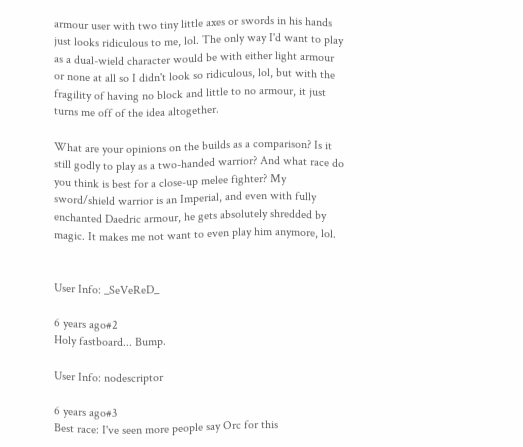armour user with two tiny little axes or swords in his hands just looks ridiculous to me, lol. The only way I'd want to play as a dual-wield character would be with either light armour or none at all so I didn't look so ridiculous, lol, but with the fragility of having no block and little to no armour, it just turns me off of the idea altogether.

What are your opinions on the builds as a comparison? Is it still godly to play as a two-handed warrior? And what race do you think is best for a close-up melee fighter? My sword/shield warrior is an Imperial, and even with fully enchanted Daedric armour, he gets absolutely shredded by magic. It makes me not want to even play him anymore, lol.


User Info: _SeVeReD_

6 years ago#2
Holy fastboard... Bump.

User Info: nodescriptor

6 years ago#3
Best race: I've seen more people say Orc for this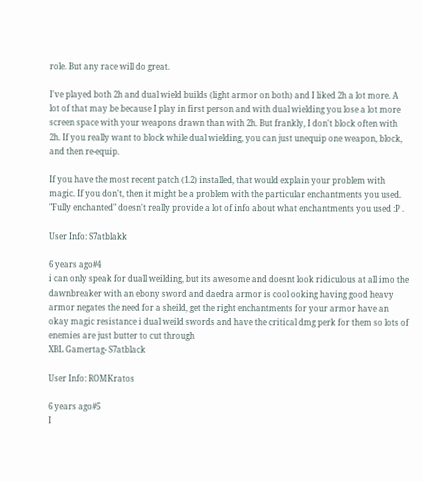role. But any race will do great.

I've played both 2h and dual wield builds (light armor on both) and I liked 2h a lot more. A lot of that may be because I play in first person and with dual wielding you lose a lot more screen space with your weapons drawn than with 2h. But frankly, I don't block often with 2h. If you really want to block while dual wielding, you can just unequip one weapon, block, and then re-equip.

If you have the most recent patch (1.2) installed, that would explain your problem with magic. If you don't, then it might be a problem with the particular enchantments you used. "Fully enchanted" doesn't really provide a lot of info about what enchantments you used :P .

User Info: S7atblakk

6 years ago#4
i can only speak for duall weilding, but its awesome and doesnt look ridiculous at all imo the dawnbreaker with an ebony sword and daedra armor is cool ooking having good heavy armor negates the need for a sheild, get the right enchantments for your armor have an okay magic resistance i dual weild swords and have the critical dmg perk for them so lots of enemies are just butter to cut through
XBL Gamertag- S7atblack

User Info: ROMKratos

6 years ago#5
I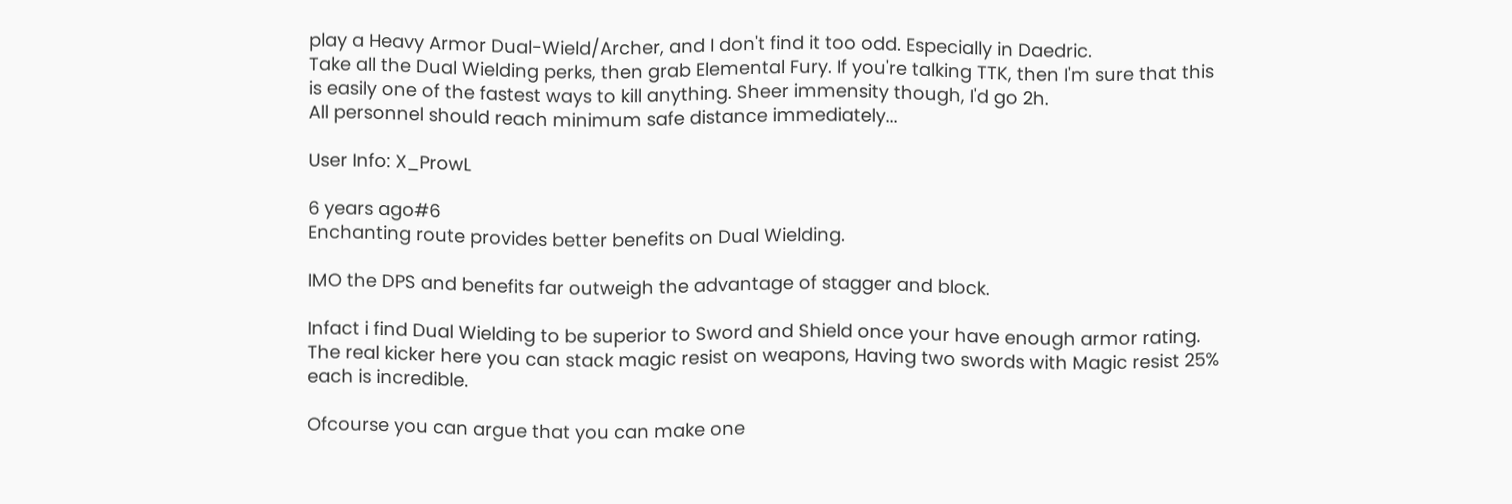play a Heavy Armor Dual-Wield/Archer, and I don't find it too odd. Especially in Daedric.
Take all the Dual Wielding perks, then grab Elemental Fury. If you're talking TTK, then I'm sure that this is easily one of the fastest ways to kill anything. Sheer immensity though, I'd go 2h.
All personnel should reach minimum safe distance immediately...

User Info: X_ProwL

6 years ago#6
Enchanting route provides better benefits on Dual Wielding.

IMO the DPS and benefits far outweigh the advantage of stagger and block.

Infact i find Dual Wielding to be superior to Sword and Shield once your have enough armor rating. The real kicker here you can stack magic resist on weapons, Having two swords with Magic resist 25% each is incredible.

Ofcourse you can argue that you can make one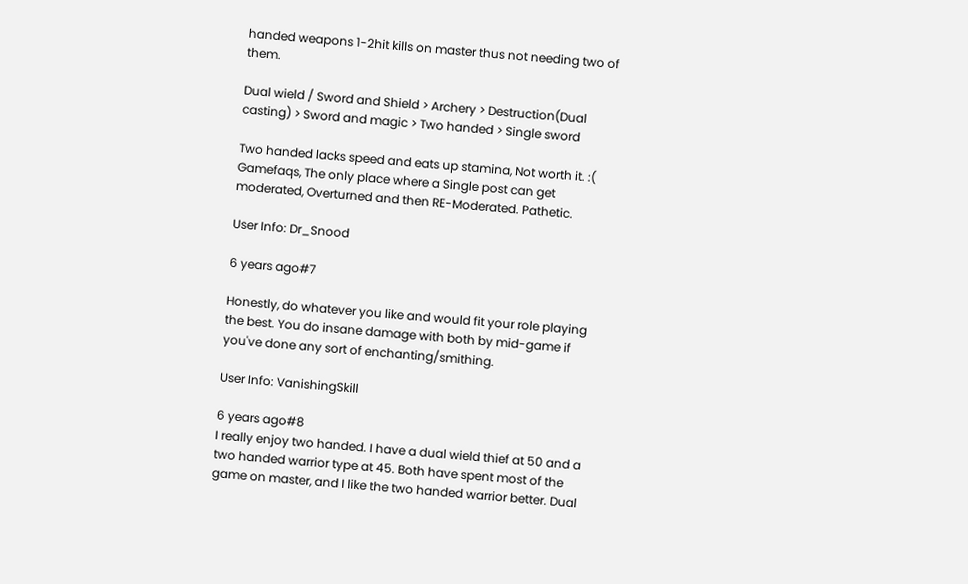handed weapons 1-2hit kills on master thus not needing two of them.

Dual wield / Sword and Shield > Archery > Destruction(Dual casting) > Sword and magic > Two handed > Single sword

Two handed lacks speed and eats up stamina, Not worth it. :(
Gamefaqs, The only place where a Single post can get moderated, Overturned and then RE-Moderated. Pathetic.

User Info: Dr_Snood

6 years ago#7

Honestly, do whatever you like and would fit your role playing the best. You do insane damage with both by mid-game if you've done any sort of enchanting/smithing.

User Info: VanishingSkill

6 years ago#8
I really enjoy two handed. I have a dual wield thief at 50 and a two handed warrior type at 45. Both have spent most of the game on master, and I like the two handed warrior better. Dual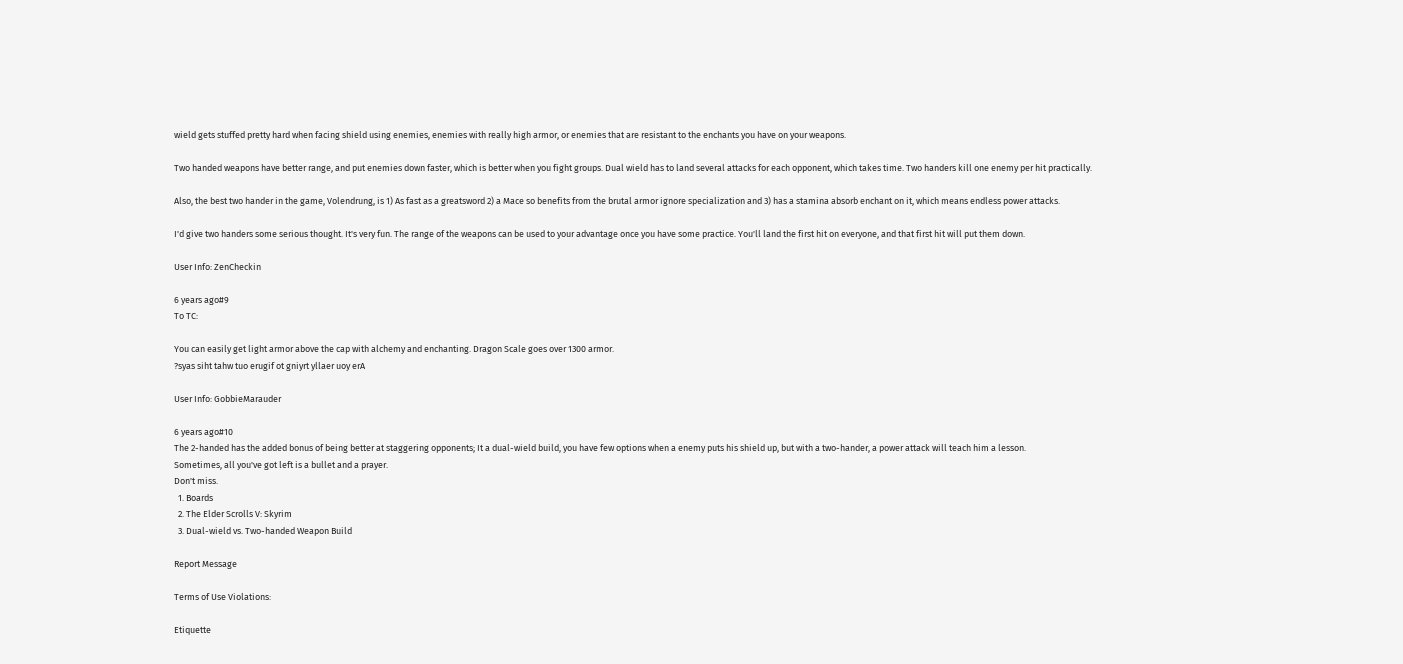wield gets stuffed pretty hard when facing shield using enemies, enemies with really high armor, or enemies that are resistant to the enchants you have on your weapons.

Two handed weapons have better range, and put enemies down faster, which is better when you fight groups. Dual wield has to land several attacks for each opponent, which takes time. Two handers kill one enemy per hit practically.

Also, the best two hander in the game, Volendrung, is 1) As fast as a greatsword 2) a Mace so benefits from the brutal armor ignore specialization and 3) has a stamina absorb enchant on it, which means endless power attacks.

I'd give two handers some serious thought. It's very fun. The range of the weapons can be used to your advantage once you have some practice. You'll land the first hit on everyone, and that first hit will put them down.

User Info: ZenCheckin

6 years ago#9
To TC:

You can easily get light armor above the cap with alchemy and enchanting. Dragon Scale goes over 1300 armor.
?syas siht tahw tuo erugif ot gniyrt yllaer uoy erA

User Info: GobbieMarauder

6 years ago#10
The 2-handed has the added bonus of being better at staggering opponents; It a dual-wield build, you have few options when a enemy puts his shield up, but with a two-hander, a power attack will teach him a lesson.
Sometimes, all you've got left is a bullet and a prayer.
Don't miss.
  1. Boards
  2. The Elder Scrolls V: Skyrim
  3. Dual-wield vs. Two-handed Weapon Build

Report Message

Terms of Use Violations:

Etiquette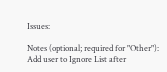Issues:

Notes (optional; required for "Other"):
Add user to Ignore List after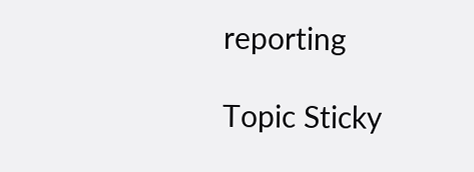reporting

Topic Sticky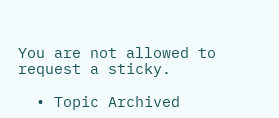You are not allowed to request a sticky.

  • Topic Archived